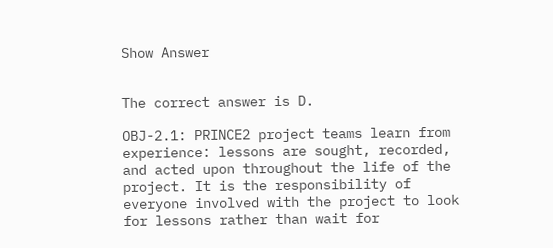Show Answer


The correct answer is D.

OBJ-2.1: PRINCE2 project teams learn from experience: lessons are sought, recorded, and acted upon throughout the life of the project. It is the responsibility of everyone involved with the project to look for lessons rather than wait for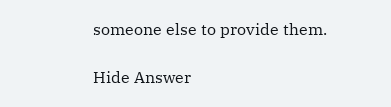someone else to provide them.

Hide Answer